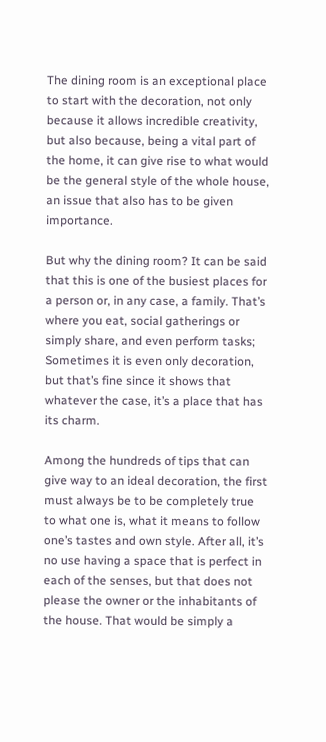The dining room is an exceptional place to start with the decoration, not only because it allows incredible creativity, but also because, being a vital part of the home, it can give rise to what would be the general style of the whole house, an issue that also has to be given importance.

But why the dining room? It can be said that this is one of the busiest places for a person or, in any case, a family. That’s where you eat, social gatherings or simply share, and even perform tasks; Sometimes it is even only decoration, but that’s fine since it shows that whatever the case, it’s a place that has its charm.

Among the hundreds of tips that can give way to an ideal decoration, the first must always be to be completely true to what one is, what it means to follow one’s tastes and own style. After all, it’s no use having a space that is perfect in each of the senses, but that does not please the owner or the inhabitants of the house. That would be simply a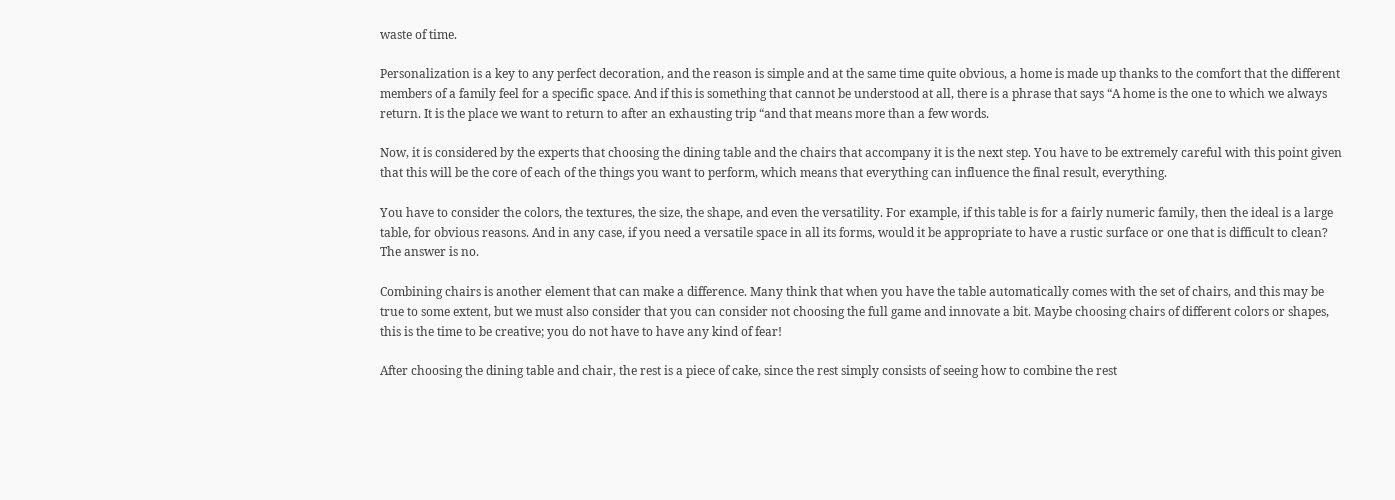waste of time.

Personalization is a key to any perfect decoration, and the reason is simple and at the same time quite obvious, a home is made up thanks to the comfort that the different members of a family feel for a specific space. And if this is something that cannot be understood at all, there is a phrase that says “A home is the one to which we always return. It is the place we want to return to after an exhausting trip “and that means more than a few words.

Now, it is considered by the experts that choosing the dining table and the chairs that accompany it is the next step. You have to be extremely careful with this point given that this will be the core of each of the things you want to perform, which means that everything can influence the final result, everything.

You have to consider the colors, the textures, the size, the shape, and even the versatility. For example, if this table is for a fairly numeric family, then the ideal is a large table, for obvious reasons. And in any case, if you need a versatile space in all its forms, would it be appropriate to have a rustic surface or one that is difficult to clean? The answer is no.

Combining chairs is another element that can make a difference. Many think that when you have the table automatically comes with the set of chairs, and this may be true to some extent, but we must also consider that you can consider not choosing the full game and innovate a bit. Maybe choosing chairs of different colors or shapes, this is the time to be creative; you do not have to have any kind of fear!

After choosing the dining table and chair, the rest is a piece of cake, since the rest simply consists of seeing how to combine the rest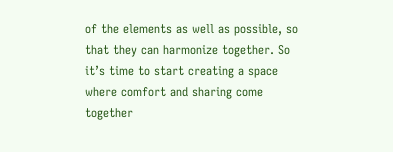of the elements as well as possible, so that they can harmonize together. So it’s time to start creating a space where comfort and sharing come together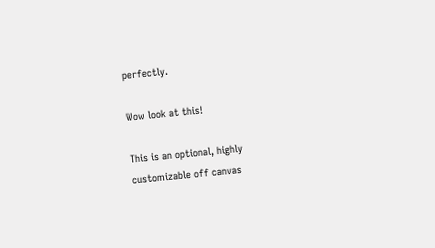perfectly.

Wow look at this!

This is an optional, highly
customizable off canvas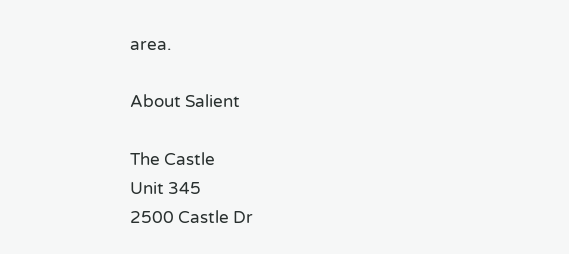area.

About Salient

The Castle
Unit 345
2500 Castle Dr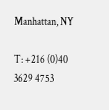Manhattan, NY

T: +216 (0)40 3629 4753